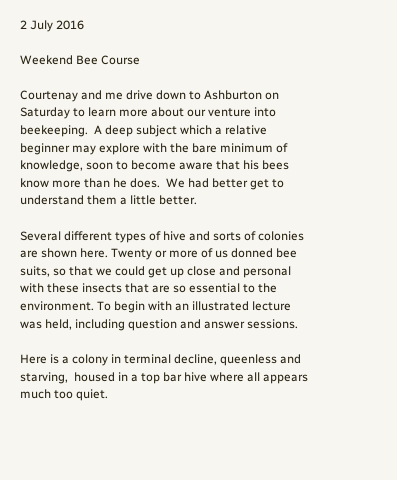2 July 2016

Weekend Bee Course

Courtenay and me drive down to Ashburton on Saturday to learn more about our venture into beekeeping.  A deep subject which a relative beginner may explore with the bare minimum of knowledge, soon to become aware that his bees know more than he does.  We had better get to understand them a little better.

Several different types of hive and sorts of colonies are shown here. Twenty or more of us donned bee suits, so that we could get up close and personal with these insects that are so essential to the environment. To begin with an illustrated lecture was held, including question and answer sessions.

Here is a colony in terminal decline, queenless and starving,  housed in a top bar hive where all appears much too quiet.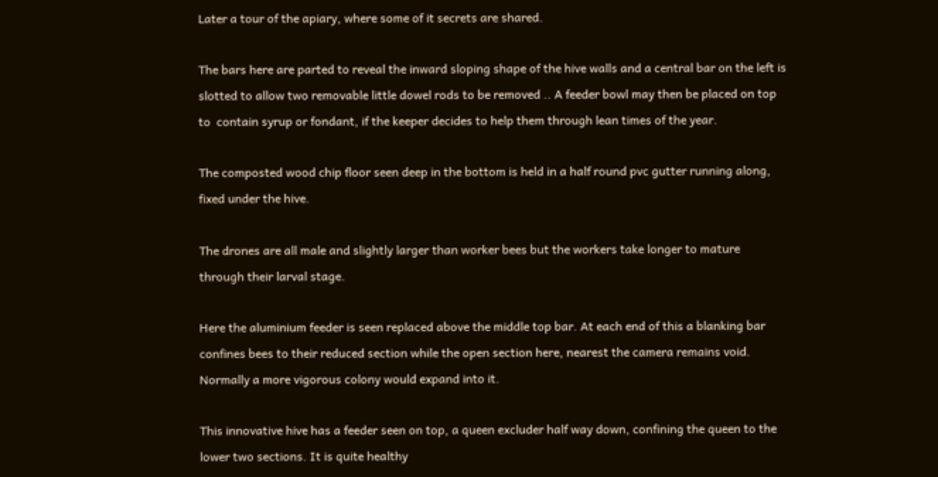Later a tour of the apiary, where some of it secrets are shared.

The bars here are parted to reveal the inward sloping shape of the hive walls and a central bar on the left is slotted to allow two removable little dowel rods to be removed .. A feeder bowl may then be placed on top to  contain syrup or fondant, if the keeper decides to help them through lean times of the year.

The composted wood chip floor seen deep in the bottom is held in a half round pvc gutter running along, fixed under the hive.

The drones are all male and slightly larger than worker bees but the workers take longer to mature through their larval stage.

Here the aluminium feeder is seen replaced above the middle top bar. At each end of this a blanking bar confines bees to their reduced section while the open section here, nearest the camera remains void. Normally a more vigorous colony would expand into it.

This innovative hive has a feeder seen on top, a queen excluder half way down, confining the queen to the lower two sections. It is quite healthy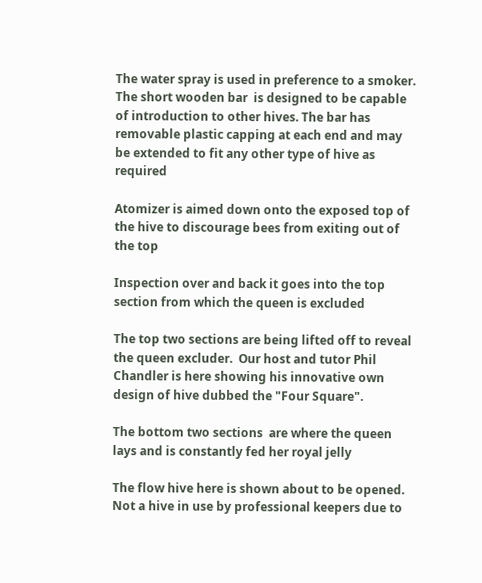The water spray is used in preference to a smoker. The short wooden bar  is designed to be capable of introduction to other hives. The bar has removable plastic capping at each end and may be extended to fit any other type of hive as required

Atomizer is aimed down onto the exposed top of the hive to discourage bees from exiting out of the top

Inspection over and back it goes into the top section from which the queen is excluded

The top two sections are being lifted off to reveal the queen excluder.  Our host and tutor Phil Chandler is here showing his innovative own design of hive dubbed the "Four Square".

The bottom two sections  are where the queen lays and is constantly fed her royal jelly

The flow hive here is shown about to be opened. Not a hive in use by professional keepers due to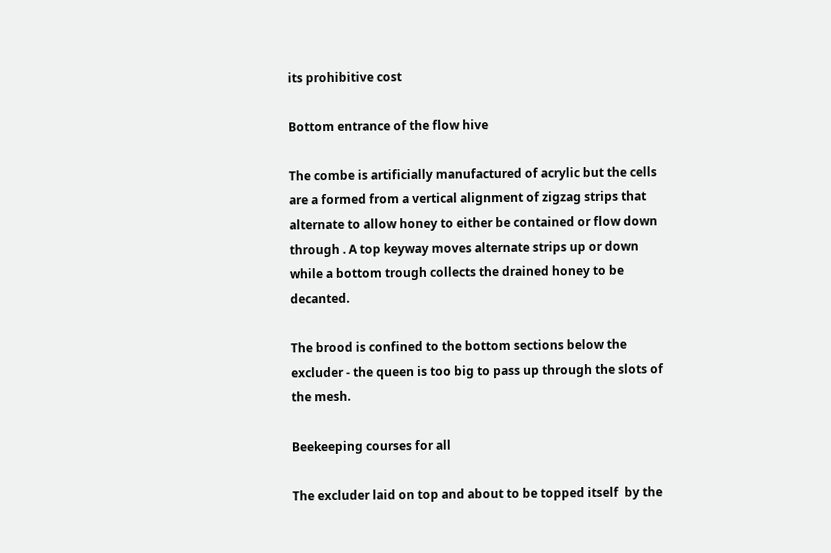its prohibitive cost

Bottom entrance of the flow hive

The combe is artificially manufactured of acrylic but the cells are a formed from a vertical alignment of zigzag strips that alternate to allow honey to either be contained or flow down through . A top keyway moves alternate strips up or down while a bottom trough collects the drained honey to be decanted.

The brood is confined to the bottom sections below the excluder - the queen is too big to pass up through the slots of the mesh.

Beekeeping courses for all

The excluder laid on top and about to be topped itself  by the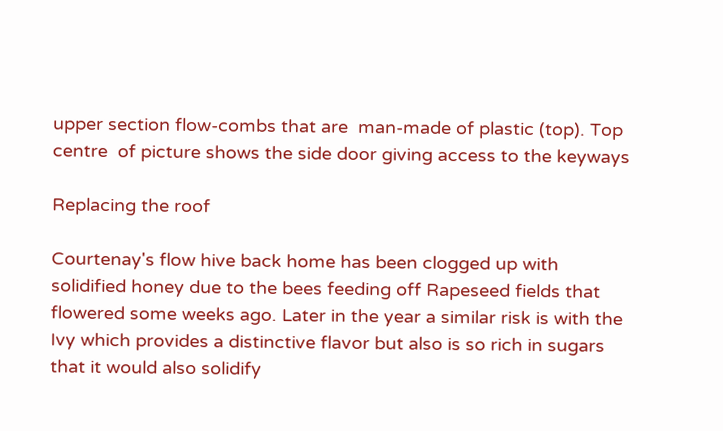upper section flow-combs that are  man-made of plastic (top). Top centre  of picture shows the side door giving access to the keyways

Replacing the roof

Courtenay's flow hive back home has been clogged up with solidified honey due to the bees feeding off Rapeseed fields that flowered some weeks ago. Later in the year a similar risk is with the Ivy which provides a distinctive flavor but also is so rich in sugars that it would also solidify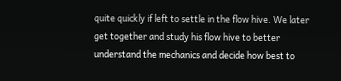quite quickly if left to settle in the flow hive. We later get together and study his flow hive to better understand the mechanics and decide how best to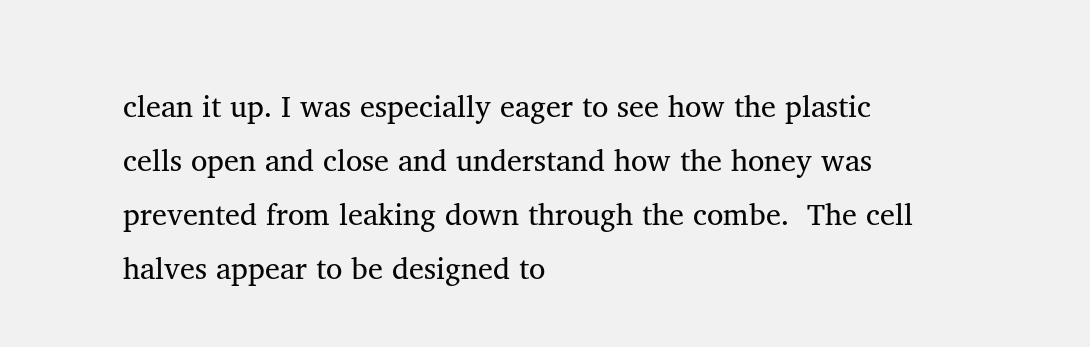clean it up. I was especially eager to see how the plastic cells open and close and understand how the honey was prevented from leaking down through the combe.  The cell halves appear to be designed to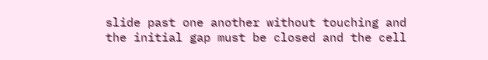slide past one another without touching and the initial gap must be closed and the cell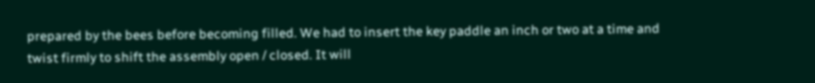prepared by the bees before becoming filled. We had to insert the key paddle an inch or two at a time and twist firmly to shift the assembly open / closed. It will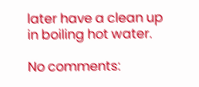later have a clean up in boiling hot water.

No comments: